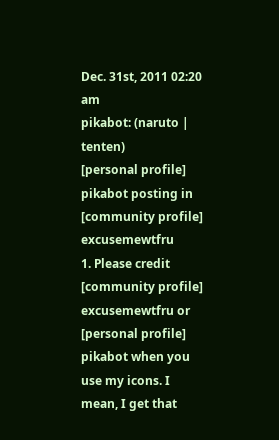Dec. 31st, 2011 02:20 am
pikabot: (naruto | tenten)
[personal profile] pikabot posting in [community profile] excusemewtfru
1. Please credit [community profile] excusemewtfru or [personal profile] pikabot when you use my icons. I mean, I get that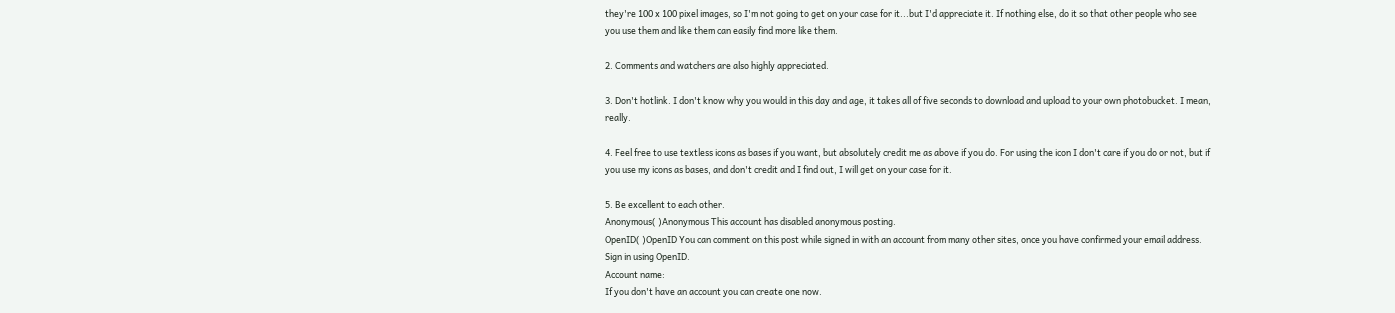they're 100 x 100 pixel images, so I'm not going to get on your case for it...but I'd appreciate it. If nothing else, do it so that other people who see you use them and like them can easily find more like them.

2. Comments and watchers are also highly appreciated.

3. Don't hotlink. I don't know why you would in this day and age, it takes all of five seconds to download and upload to your own photobucket. I mean, really.

4. Feel free to use textless icons as bases if you want, but absolutely credit me as above if you do. For using the icon I don't care if you do or not, but if you use my icons as bases, and don't credit and I find out, I will get on your case for it.

5. Be excellent to each other.
Anonymous( )Anonymous This account has disabled anonymous posting.
OpenID( )OpenID You can comment on this post while signed in with an account from many other sites, once you have confirmed your email address. Sign in using OpenID.
Account name:
If you don't have an account you can create one now.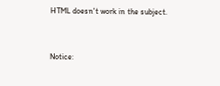HTML doesn't work in the subject.


Notice: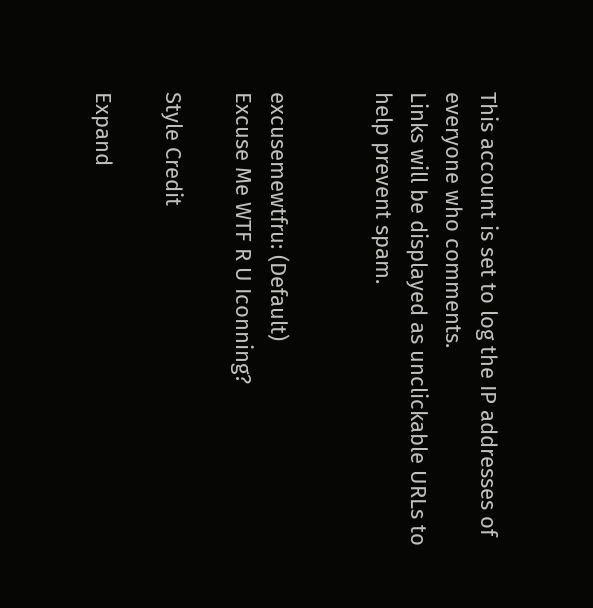This account is set to log the IP addresses of everyone who comments.
Links will be displayed as unclickable URLs to help prevent spam.


excusemewtfru: (Default)
Excuse Me WTF R U Iconning?

Style Credit

Expand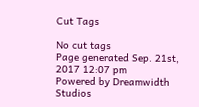Cut Tags

No cut tags
Page generated Sep. 21st, 2017 12:07 pm
Powered by Dreamwidth Studios